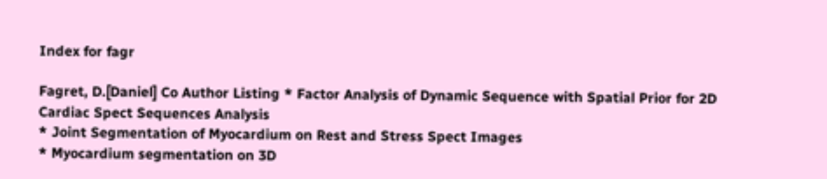Index for fagr

Fagret, D.[Daniel] Co Author Listing * Factor Analysis of Dynamic Sequence with Spatial Prior for 2D Cardiac Spect Sequences Analysis
* Joint Segmentation of Myocardium on Rest and Stress Spect Images
* Myocardium segmentation on 3D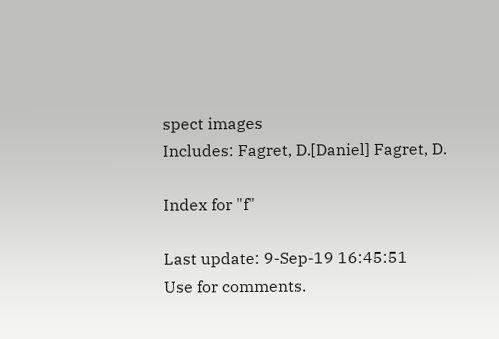spect images
Includes: Fagret, D.[Daniel] Fagret, D.

Index for "f"

Last update: 9-Sep-19 16:45:51
Use for comments.